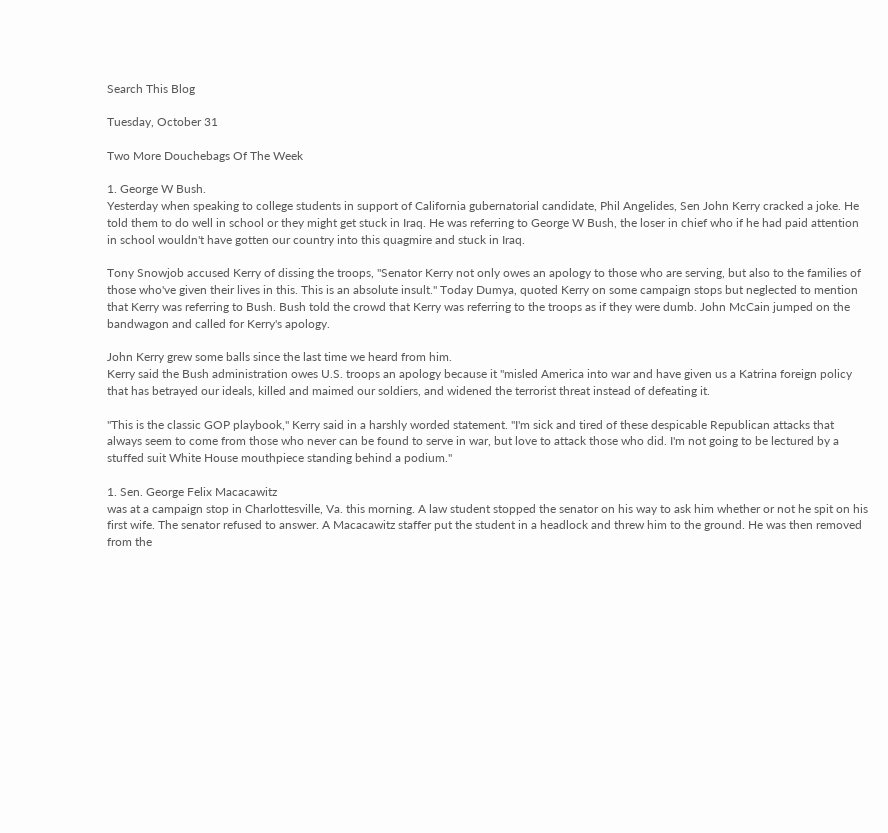Search This Blog

Tuesday, October 31

Two More Douchebags Of The Week

1. George W Bush.
Yesterday when speaking to college students in support of California gubernatorial candidate, Phil Angelides, Sen John Kerry cracked a joke. He told them to do well in school or they might get stuck in Iraq. He was referring to George W Bush, the loser in chief who if he had paid attention in school wouldn't have gotten our country into this quagmire and stuck in Iraq.

Tony Snowjob accused Kerry of dissing the troops, "Senator Kerry not only owes an apology to those who are serving, but also to the families of those who've given their lives in this. This is an absolute insult." Today Dumya, quoted Kerry on some campaign stops but neglected to mention that Kerry was referring to Bush. Bush told the crowd that Kerry was referring to the troops as if they were dumb. John McCain jumped on the bandwagon and called for Kerry's apology.

John Kerry grew some balls since the last time we heard from him.
Kerry said the Bush administration owes U.S. troops an apology because it "misled America into war and have given us a Katrina foreign policy that has betrayed our ideals, killed and maimed our soldiers, and widened the terrorist threat instead of defeating it.

"This is the classic GOP playbook," Kerry said in a harshly worded statement. "I'm sick and tired of these despicable Republican attacks that always seem to come from those who never can be found to serve in war, but love to attack those who did. I'm not going to be lectured by a stuffed suit White House mouthpiece standing behind a podium."

1. Sen. George Felix Macacawitz
was at a campaign stop in Charlottesville, Va. this morning. A law student stopped the senator on his way to ask him whether or not he spit on his first wife. The senator refused to answer. A Macacawitz staffer put the student in a headlock and threw him to the ground. He was then removed from the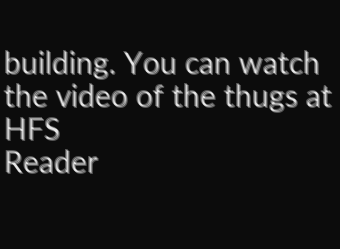building. You can watch the video of the thugs at HFS
Reader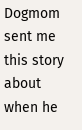Dogmom sent me this story about when he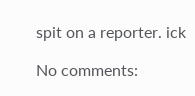spit on a reporter. ick

No comments: